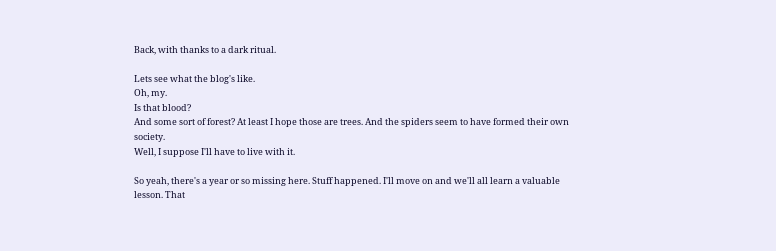Back, with thanks to a dark ritual.

Lets see what the blog's like.
Oh, my.
Is that blood?
And some sort of forest? At least I hope those are trees. And the spiders seem to have formed their own society.
Well, I suppose I'll have to live with it.

So yeah, there's a year or so missing here. Stuff happened. I'll move on and we'll all learn a valuable lesson. That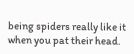being spiders really like it when you pat their head.